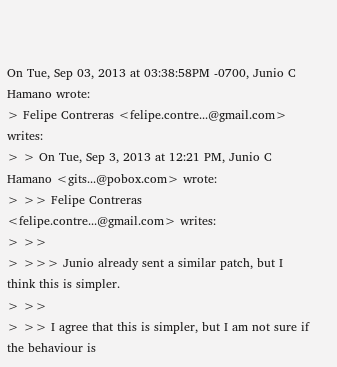On Tue, Sep 03, 2013 at 03:38:58PM -0700, Junio C Hamano wrote:
> Felipe Contreras <felipe.contre...@gmail.com> writes:
> > On Tue, Sep 3, 2013 at 12:21 PM, Junio C Hamano <gits...@pobox.com> wrote:
> >> Felipe Contreras <felipe.contre...@gmail.com> writes:
> >>
> >>> Junio already sent a similar patch, but I think this is simpler.
> >>
> >> I agree that this is simpler, but I am not sure if the behaviour is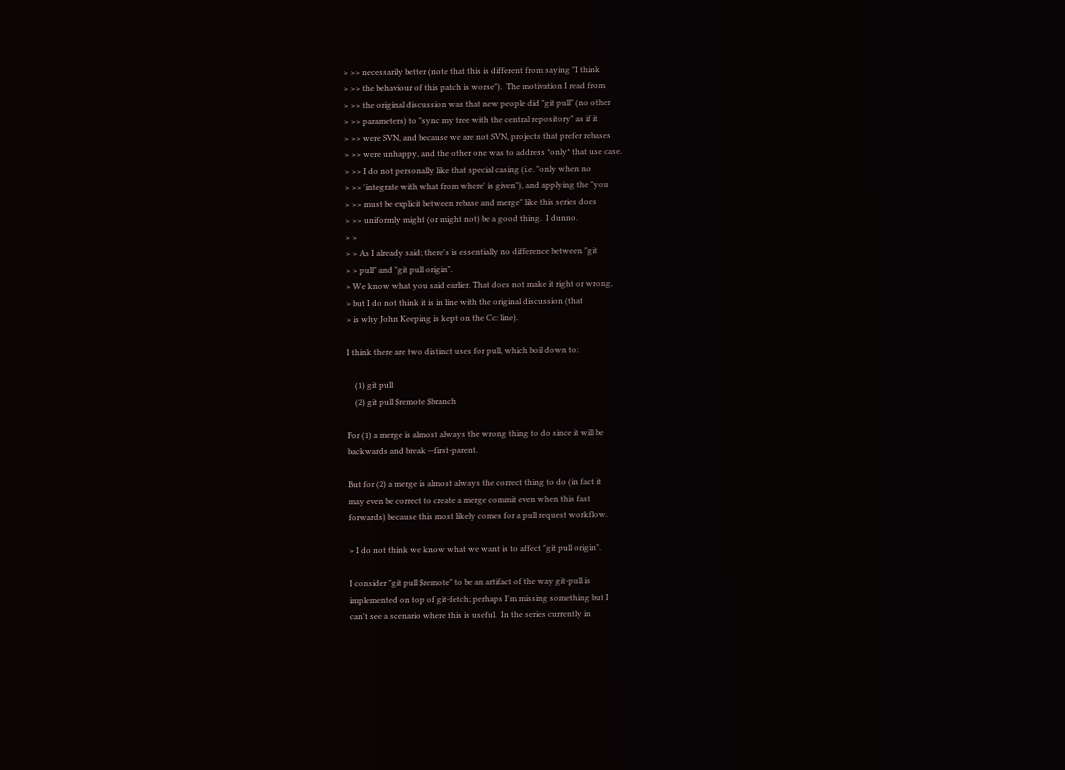> >> necessarily better (note that this is different from saying "I think
> >> the behaviour of this patch is worse").  The motivation I read from
> >> the original discussion was that new people did "git pull" (no other
> >> parameters) to "sync my tree with the central repository" as if it
> >> were SVN, and because we are not SVN, projects that prefer rebases
> >> were unhappy, and the other one was to address *only* that use case.
> >> I do not personally like that special casing (i.e. "only when no
> >> 'integrate with what from where' is given"), and applying the "you
> >> must be explicit between rebase and merge" like this series does
> >> uniformly might (or might not) be a good thing.  I dunno.
> >
> > As I already said; there's is essentially no difference between "git
> > pull" and "git pull origin".
> We know what you said earlier. That does not make it right or wrong,
> but I do not think it is in line with the original discussion (that
> is why John Keeping is kept on the Cc: line).

I think there are two distinct uses for pull, which boil down to:

    (1) git pull
    (2) git pull $remote $branch

For (1) a merge is almost always the wrong thing to do since it will be
backwards and break --first-parent.

But for (2) a merge is almost always the correct thing to do (in fact it
may even be correct to create a merge commit even when this fast
forwards) because this most likely comes for a pull request workflow.

> I do not think we know what we want is to affect "git pull origin".

I consider "git pull $remote" to be an artifact of the way git-pull is
implemented on top of git-fetch; perhaps I'm missing something but I
can't see a scenario where this is useful.  In the series currently in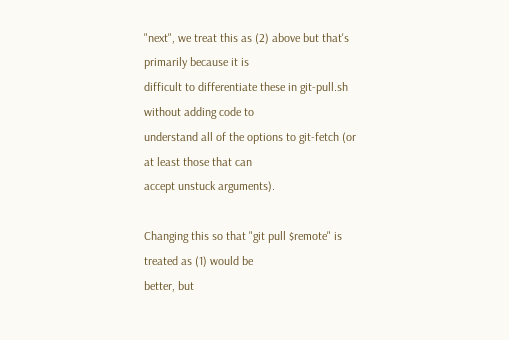"next", we treat this as (2) above but that's primarily because it is
difficult to differentiate these in git-pull.sh without adding code to
understand all of the options to git-fetch (or at least those that can
accept unstuck arguments).

Changing this so that "git pull $remote" is treated as (1) would be
better, but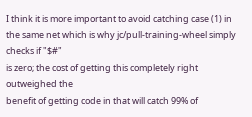I think it is more important to avoid catching case (1) in
the same net which is why jc/pull-training-wheel simply checks if "$#"
is zero; the cost of getting this completely right outweighed the
benefit of getting code in that will catch 99% of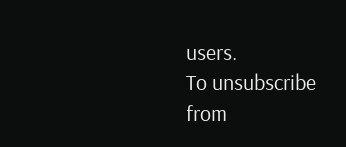users.
To unsubscribe from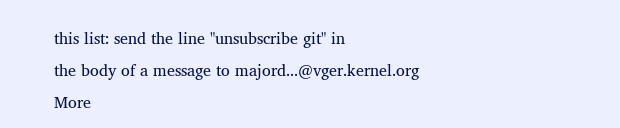this list: send the line "unsubscribe git" in
the body of a message to majord...@vger.kernel.org
More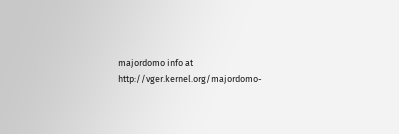majordomo info at  http://vger.kernel.org/majordomo-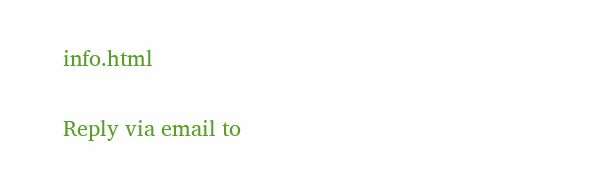info.html

Reply via email to